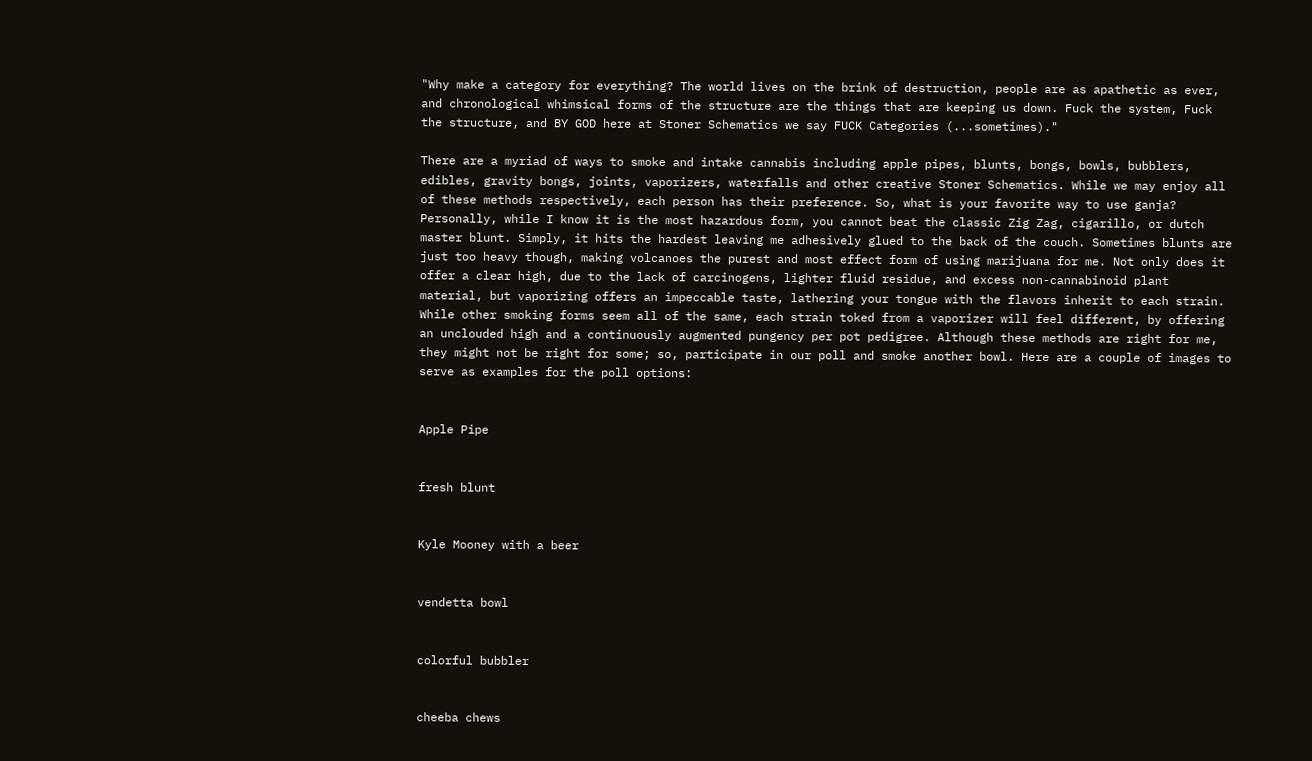"Why make a category for everything? The world lives on the brink of destruction, people are as apathetic as ever, and chronological whimsical forms of the structure are the things that are keeping us down. Fuck the system, Fuck the structure, and BY GOD here at Stoner Schematics we say FUCK Categories (...sometimes)."

There are a myriad of ways to smoke and intake cannabis including apple pipes, blunts, bongs, bowls, bubblers, edibles, gravity bongs, joints, vaporizers, waterfalls and other creative Stoner Schematics. While we may enjoy all of these methods respectively, each person has their preference. So, what is your favorite way to use ganja? Personally, while I know it is the most hazardous form, you cannot beat the classic Zig Zag, cigarillo, or dutch master blunt. Simply, it hits the hardest leaving me adhesively glued to the back of the couch. Sometimes blunts are just too heavy though, making volcanoes the purest and most effect form of using marijuana for me. Not only does it offer a clear high, due to the lack of carcinogens, lighter fluid residue, and excess non-cannabinoid plant material, but vaporizing offers an impeccable taste, lathering your tongue with the flavors inherit to each strain. While other smoking forms seem all of the same, each strain toked from a vaporizer will feel different, by offering an unclouded high and a continuously augmented pungency per pot pedigree. Although these methods are right for me, they might not be right for some; so, participate in our poll and smoke another bowl. Here are a couple of images to serve as examples for the poll options:


Apple Pipe


fresh blunt


Kyle Mooney with a beer


vendetta bowl


colorful bubbler


cheeba chews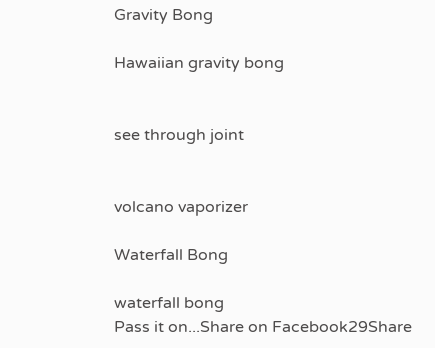Gravity Bong

Hawaiian gravity bong


see through joint


volcano vaporizer

Waterfall Bong

waterfall bong
Pass it on...Share on Facebook29Share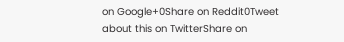on Google+0Share on Reddit0Tweet about this on TwitterShare on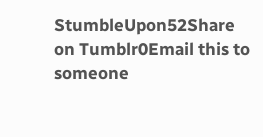StumbleUpon52Share on Tumblr0Email this to someone